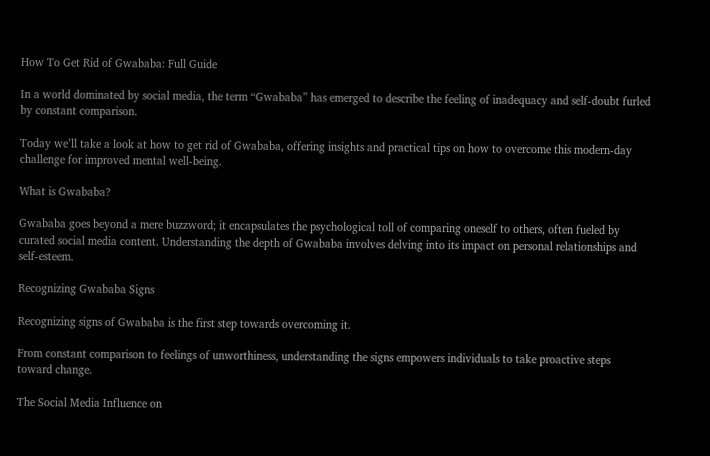How To Get Rid of Gwababa: Full Guide

In a world dominated by social media, the term “Gwababa” has emerged to describe the feeling of inadequacy and self-doubt furled by constant comparison.

Today we’ll take a look at how to get rid of Gwababa, offering insights and practical tips on how to overcome this modern-day challenge for improved mental well-being.

What is Gwababa?

Gwababa goes beyond a mere buzzword; it encapsulates the psychological toll of comparing oneself to others, often fueled by curated social media content. Understanding the depth of Gwababa involves delving into its impact on personal relationships and self-esteem.

Recognizing Gwababa Signs

Recognizing signs of Gwababa is the first step towards overcoming it.

From constant comparison to feelings of unworthiness, understanding the signs empowers individuals to take proactive steps toward change.

The Social Media Influence on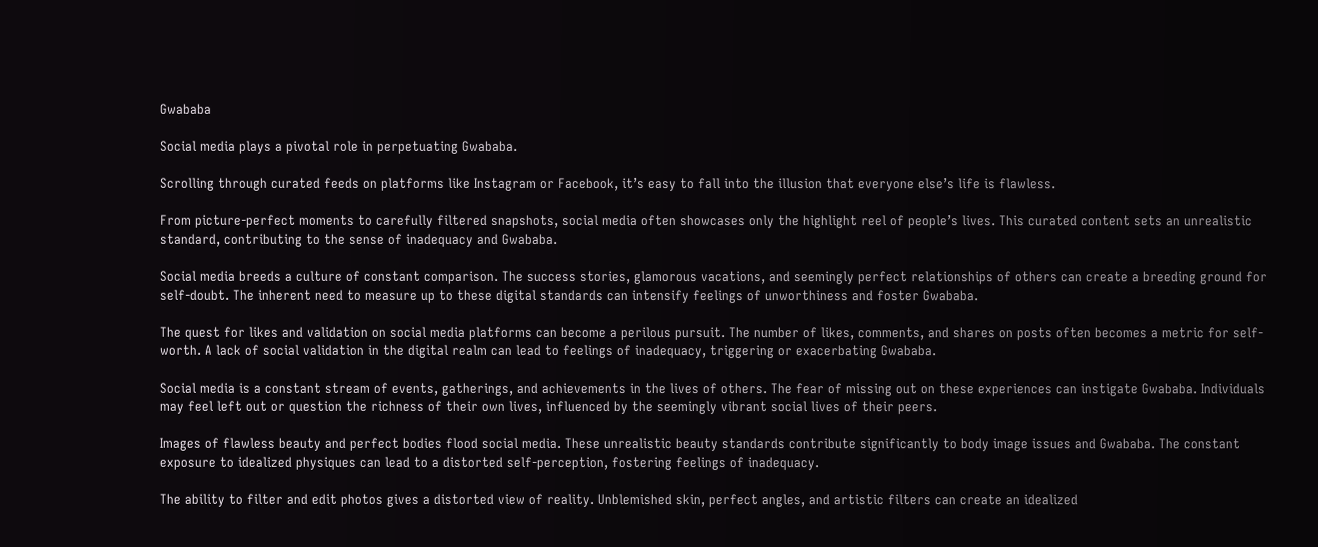Gwababa

Social media plays a pivotal role in perpetuating Gwababa.

Scrolling through curated feeds on platforms like Instagram or Facebook, it’s easy to fall into the illusion that everyone else’s life is flawless.

From picture-perfect moments to carefully filtered snapshots, social media often showcases only the highlight reel of people’s lives. This curated content sets an unrealistic standard, contributing to the sense of inadequacy and Gwababa.

Social media breeds a culture of constant comparison. The success stories, glamorous vacations, and seemingly perfect relationships of others can create a breeding ground for self-doubt. The inherent need to measure up to these digital standards can intensify feelings of unworthiness and foster Gwababa.

The quest for likes and validation on social media platforms can become a perilous pursuit. The number of likes, comments, and shares on posts often becomes a metric for self-worth. A lack of social validation in the digital realm can lead to feelings of inadequacy, triggering or exacerbating Gwababa.

Social media is a constant stream of events, gatherings, and achievements in the lives of others. The fear of missing out on these experiences can instigate Gwababa. Individuals may feel left out or question the richness of their own lives, influenced by the seemingly vibrant social lives of their peers.

Images of flawless beauty and perfect bodies flood social media. These unrealistic beauty standards contribute significantly to body image issues and Gwababa. The constant exposure to idealized physiques can lead to a distorted self-perception, fostering feelings of inadequacy.

The ability to filter and edit photos gives a distorted view of reality. Unblemished skin, perfect angles, and artistic filters can create an idealized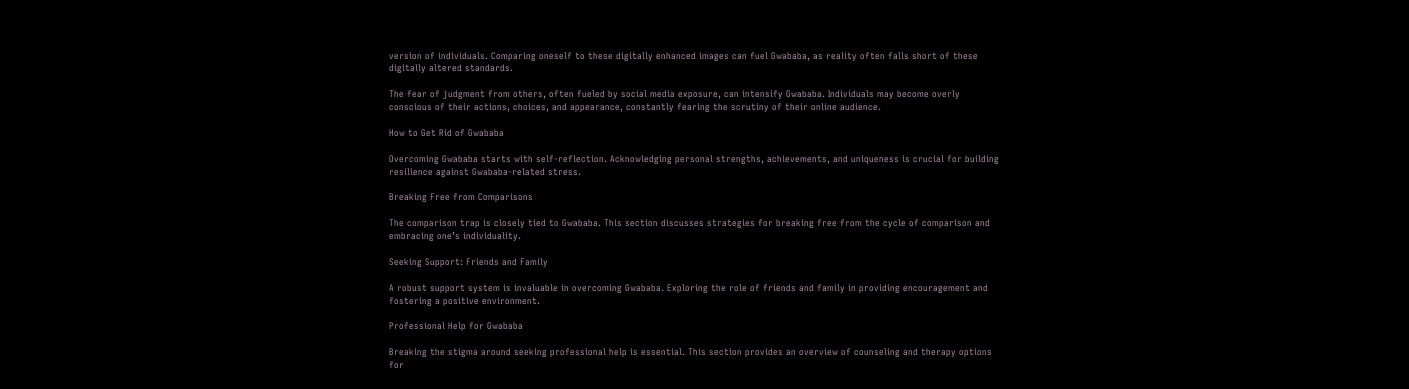version of individuals. Comparing oneself to these digitally enhanced images can fuel Gwababa, as reality often falls short of these digitally altered standards.

The fear of judgment from others, often fueled by social media exposure, can intensify Gwababa. Individuals may become overly conscious of their actions, choices, and appearance, constantly fearing the scrutiny of their online audience.

How to Get Rid of Gwababa

Overcoming Gwababa starts with self-reflection. Acknowledging personal strengths, achievements, and uniqueness is crucial for building resilience against Gwababa-related stress.

Breaking Free from Comparisons

The comparison trap is closely tied to Gwababa. This section discusses strategies for breaking free from the cycle of comparison and embracing one’s individuality.

Seeking Support: Friends and Family

A robust support system is invaluable in overcoming Gwababa. Exploring the role of friends and family in providing encouragement and fostering a positive environment.

Professional Help for Gwababa

Breaking the stigma around seeking professional help is essential. This section provides an overview of counseling and therapy options for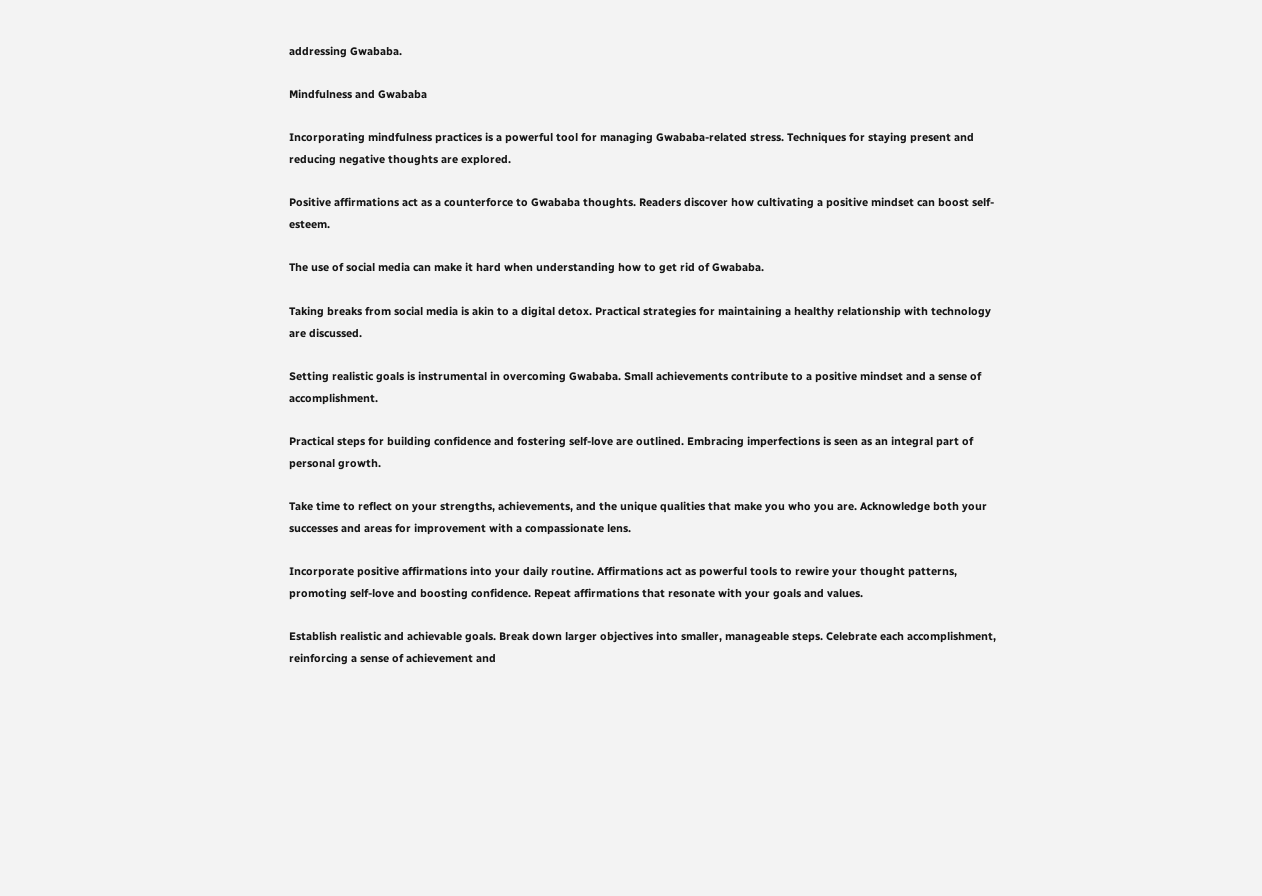addressing Gwababa.

Mindfulness and Gwababa

Incorporating mindfulness practices is a powerful tool for managing Gwababa-related stress. Techniques for staying present and reducing negative thoughts are explored.

Positive affirmations act as a counterforce to Gwababa thoughts. Readers discover how cultivating a positive mindset can boost self-esteem.

The use of social media can make it hard when understanding how to get rid of Gwababa.

Taking breaks from social media is akin to a digital detox. Practical strategies for maintaining a healthy relationship with technology are discussed.

Setting realistic goals is instrumental in overcoming Gwababa. Small achievements contribute to a positive mindset and a sense of accomplishment.

Practical steps for building confidence and fostering self-love are outlined. Embracing imperfections is seen as an integral part of personal growth.

Take time to reflect on your strengths, achievements, and the unique qualities that make you who you are. Acknowledge both your successes and areas for improvement with a compassionate lens.

Incorporate positive affirmations into your daily routine. Affirmations act as powerful tools to rewire your thought patterns, promoting self-love and boosting confidence. Repeat affirmations that resonate with your goals and values.

Establish realistic and achievable goals. Break down larger objectives into smaller, manageable steps. Celebrate each accomplishment, reinforcing a sense of achievement and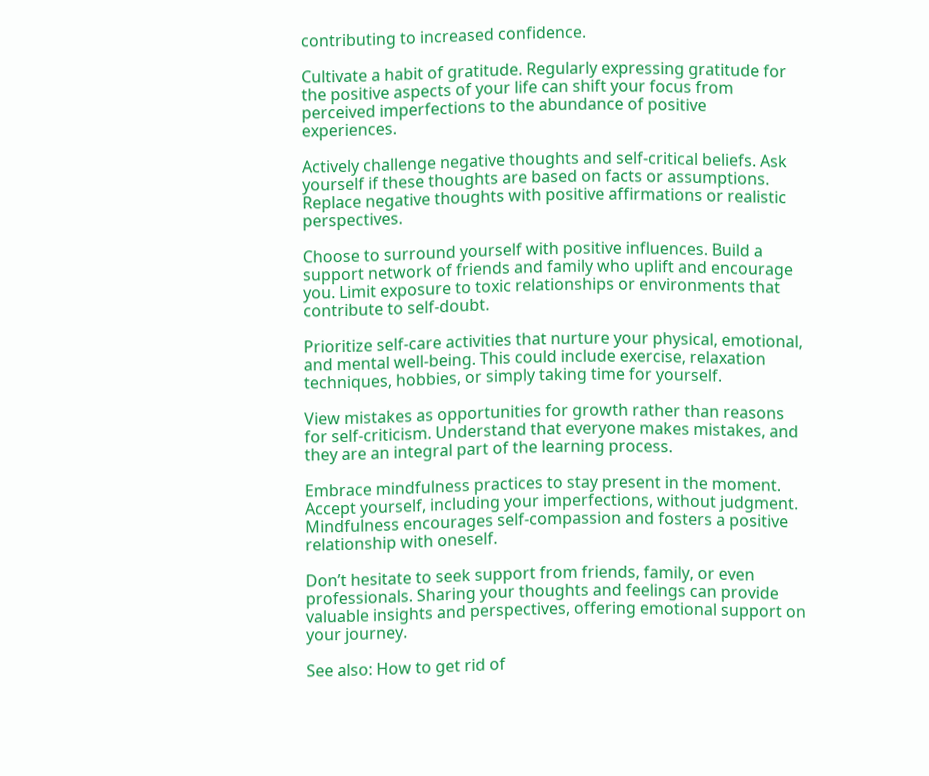contributing to increased confidence.

Cultivate a habit of gratitude. Regularly expressing gratitude for the positive aspects of your life can shift your focus from perceived imperfections to the abundance of positive experiences.

Actively challenge negative thoughts and self-critical beliefs. Ask yourself if these thoughts are based on facts or assumptions. Replace negative thoughts with positive affirmations or realistic perspectives.

Choose to surround yourself with positive influences. Build a support network of friends and family who uplift and encourage you. Limit exposure to toxic relationships or environments that contribute to self-doubt.

Prioritize self-care activities that nurture your physical, emotional, and mental well-being. This could include exercise, relaxation techniques, hobbies, or simply taking time for yourself.

View mistakes as opportunities for growth rather than reasons for self-criticism. Understand that everyone makes mistakes, and they are an integral part of the learning process.

Embrace mindfulness practices to stay present in the moment. Accept yourself, including your imperfections, without judgment. Mindfulness encourages self-compassion and fosters a positive relationship with oneself.

Don’t hesitate to seek support from friends, family, or even professionals. Sharing your thoughts and feelings can provide valuable insights and perspectives, offering emotional support on your journey.

See also: How to get rid of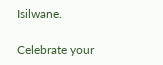Isilwane.

Celebrate your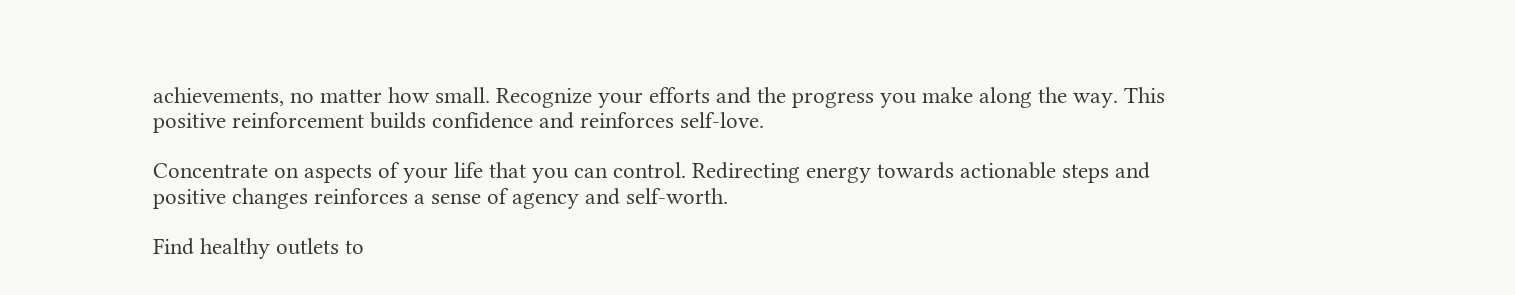achievements, no matter how small. Recognize your efforts and the progress you make along the way. This positive reinforcement builds confidence and reinforces self-love.

Concentrate on aspects of your life that you can control. Redirecting energy towards actionable steps and positive changes reinforces a sense of agency and self-worth.

Find healthy outlets to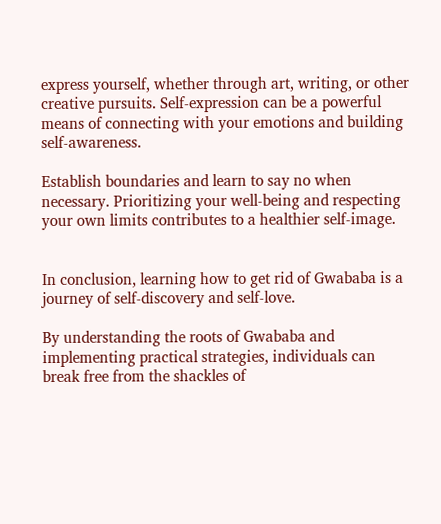express yourself, whether through art, writing, or other creative pursuits. Self-expression can be a powerful means of connecting with your emotions and building self-awareness.

Establish boundaries and learn to say no when necessary. Prioritizing your well-being and respecting your own limits contributes to a healthier self-image.


In conclusion, learning how to get rid of Gwababa is a journey of self-discovery and self-love.

By understanding the roots of Gwababa and implementing practical strategies, individuals can break free from the shackles of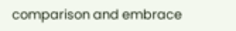comparison and embrace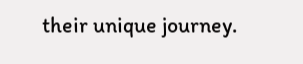their unique journey.